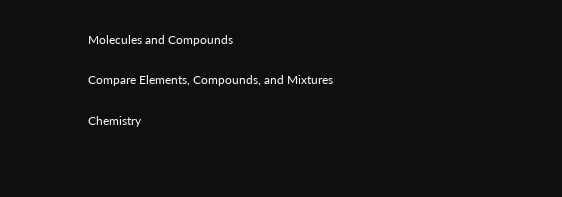Molecules and Compounds

Compare Elements, Compounds, and Mixtures

Chemistry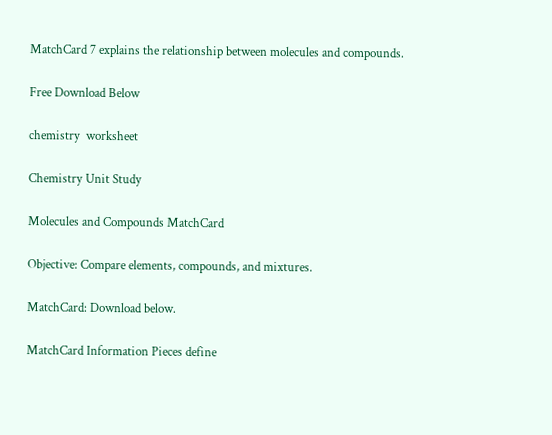MatchCard 7 explains the relationship between molecules and compounds.

Free Download Below

chemistry  worksheet

Chemistry Unit Study

Molecules and Compounds MatchCard

Objective: Compare elements, compounds, and mixtures.

MatchCard: Download below.

MatchCard Information Pieces define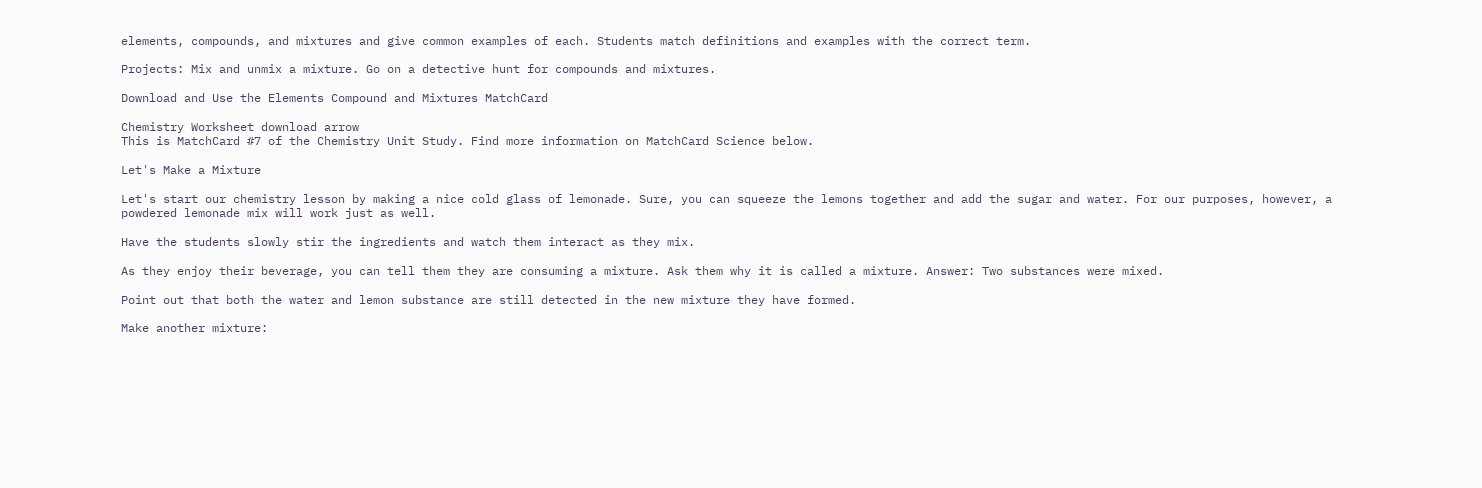elements, compounds, and mixtures and give common examples of each. Students match definitions and examples with the correct term.

Projects: Mix and unmix a mixture. Go on a detective hunt for compounds and mixtures.

Download and Use the Elements Compound and Mixtures MatchCard

Chemistry Worksheet download arrow
This is MatchCard #7 of the Chemistry Unit Study. Find more information on MatchCard Science below.

Let's Make a Mixture

Let's start our chemistry lesson by making a nice cold glass of lemonade. Sure, you can squeeze the lemons together and add the sugar and water. For our purposes, however, a powdered lemonade mix will work just as well.

Have the students slowly stir the ingredients and watch them interact as they mix.

As they enjoy their beverage, you can tell them they are consuming a mixture. Ask them why it is called a mixture. Answer: Two substances were mixed.

Point out that both the water and lemon substance are still detected in the new mixture they have formed.

Make another mixture: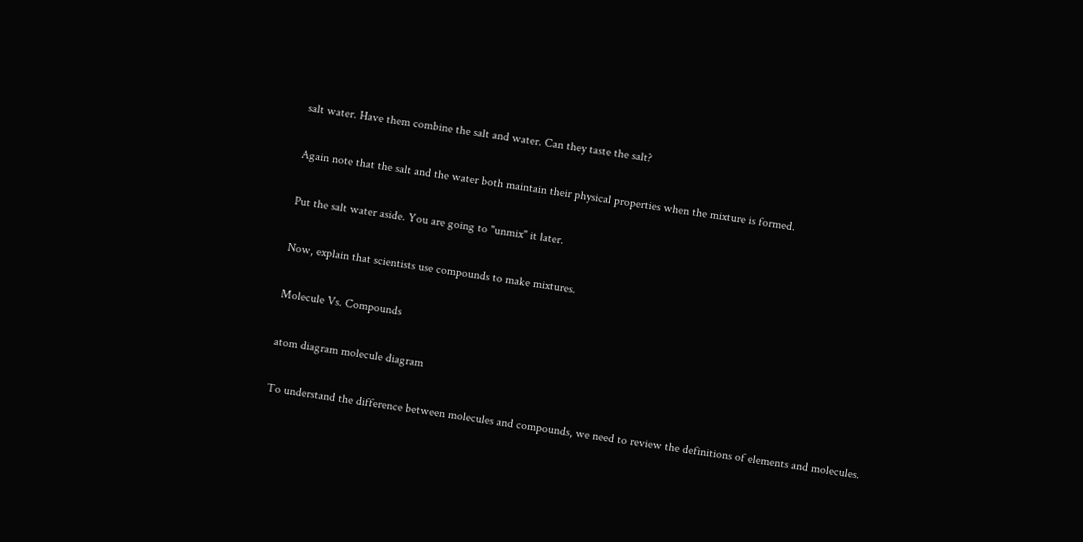salt water. Have them combine the salt and water. Can they taste the salt?

Again note that the salt and the water both maintain their physical properties when the mixture is formed.

Put the salt water aside. You are going to "unmix" it later.

Now, explain that scientists use compounds to make mixtures.

Molecule Vs. Compounds

atom diagram molecule diagram

To understand the difference between molecules and compounds, we need to review the definitions of elements and molecules.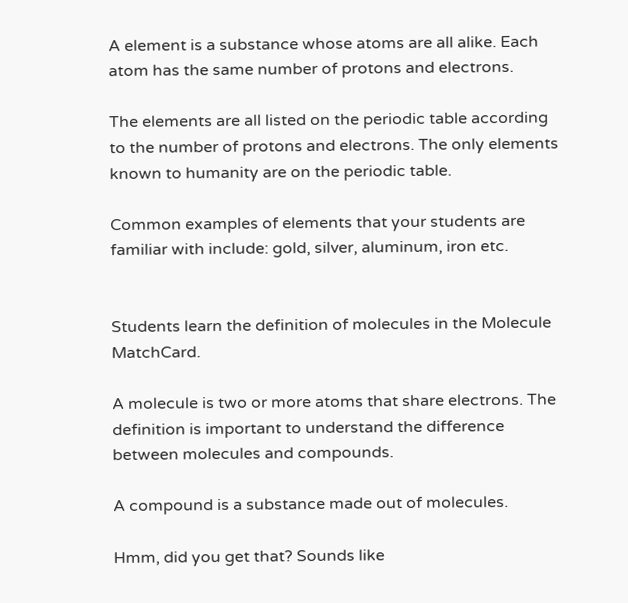A element is a substance whose atoms are all alike. Each atom has the same number of protons and electrons.

The elements are all listed on the periodic table according to the number of protons and electrons. The only elements known to humanity are on the periodic table.

Common examples of elements that your students are familiar with include: gold, silver, aluminum, iron etc.


Students learn the definition of molecules in the Molecule MatchCard.

A molecule is two or more atoms that share electrons. The definition is important to understand the difference between molecules and compounds.

A compound is a substance made out of molecules.

Hmm, did you get that? Sounds like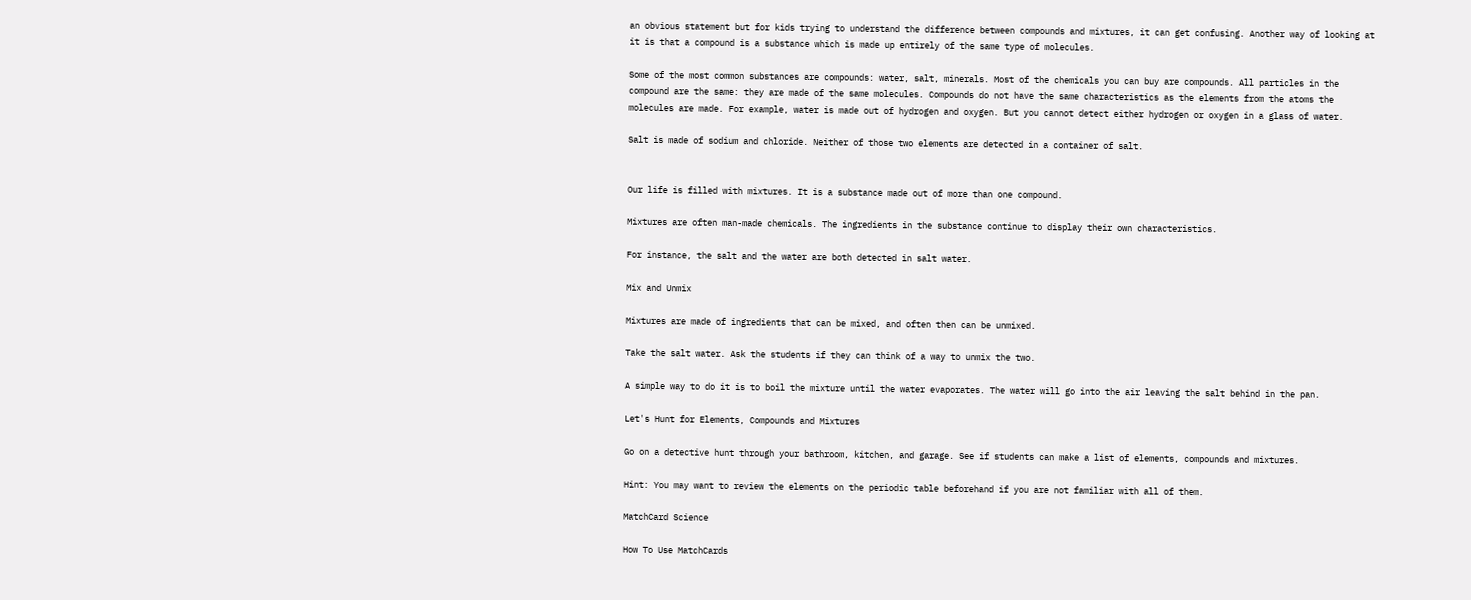an obvious statement but for kids trying to understand the difference between compounds and mixtures, it can get confusing. Another way of looking at it is that a compound is a substance which is made up entirely of the same type of molecules.

Some of the most common substances are compounds: water, salt, minerals. Most of the chemicals you can buy are compounds. All particles in the compound are the same: they are made of the same molecules. Compounds do not have the same characteristics as the elements from the atoms the molecules are made. For example, water is made out of hydrogen and oxygen. But you cannot detect either hydrogen or oxygen in a glass of water.

Salt is made of sodium and chloride. Neither of those two elements are detected in a container of salt.


Our life is filled with mixtures. It is a substance made out of more than one compound.

Mixtures are often man-made chemicals. The ingredients in the substance continue to display their own characteristics.

For instance, the salt and the water are both detected in salt water.

Mix and Unmix

Mixtures are made of ingredients that can be mixed, and often then can be unmixed.

Take the salt water. Ask the students if they can think of a way to unmix the two.

A simple way to do it is to boil the mixture until the water evaporates. The water will go into the air leaving the salt behind in the pan.

Let's Hunt for Elements, Compounds and Mixtures

Go on a detective hunt through your bathroom, kitchen, and garage. See if students can make a list of elements, compounds and mixtures.

Hint: You may want to review the elements on the periodic table beforehand if you are not familiar with all of them.

MatchCard Science

How To Use MatchCards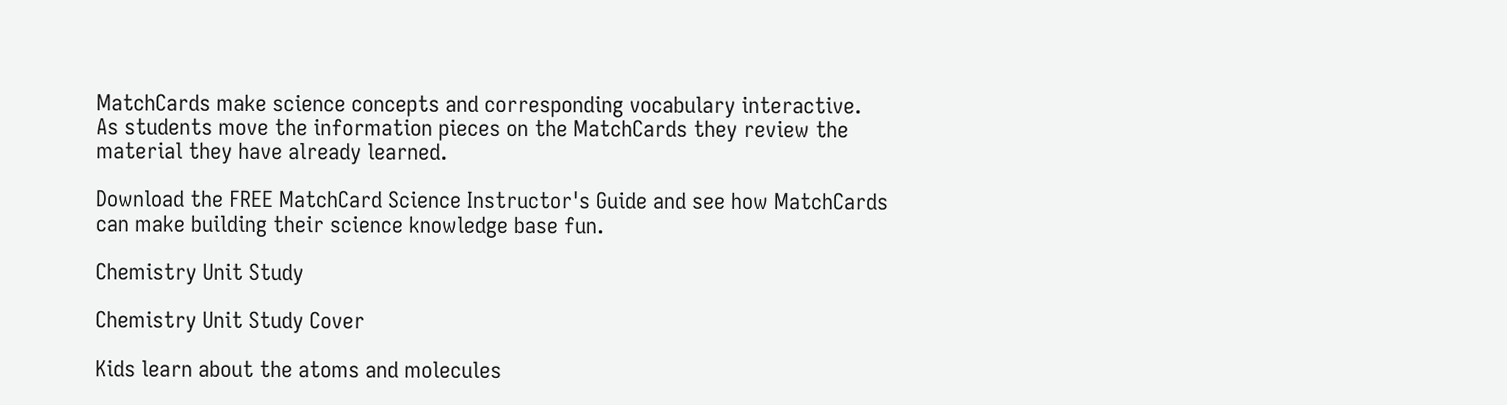MatchCards make science concepts and corresponding vocabulary interactive. As students move the information pieces on the MatchCards they review the material they have already learned.

Download the FREE MatchCard Science Instructor's Guide and see how MatchCards can make building their science knowledge base fun.

Chemistry Unit Study

Chemistry Unit Study Cover

Kids learn about the atoms and molecules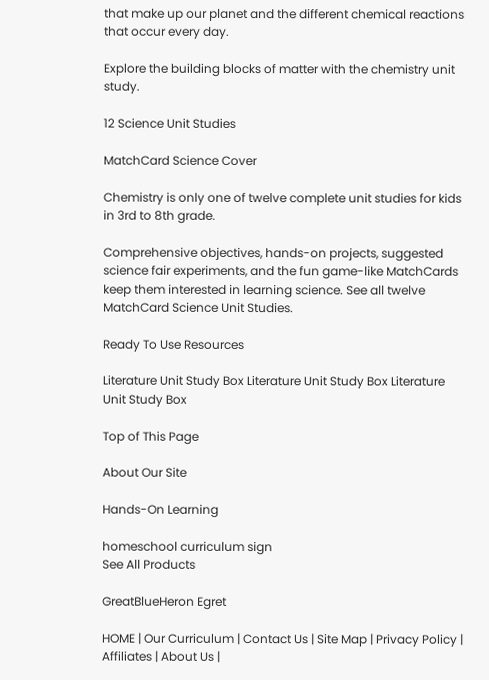that make up our planet and the different chemical reactions that occur every day.

Explore the building blocks of matter with the chemistry unit study.

12 Science Unit Studies

MatchCard Science Cover

Chemistry is only one of twelve complete unit studies for kids in 3rd to 8th grade.

Comprehensive objectives, hands-on projects, suggested science fair experiments, and the fun game-like MatchCards keep them interested in learning science. See all twelve MatchCard Science Unit Studies.

Ready To Use Resources

Literature Unit Study Box Literature Unit Study Box Literature Unit Study Box

Top of This Page

About Our Site

Hands-On Learning

homeschool curriculum sign
See All Products

GreatBlueHeron Egret

HOME | Our Curriculum | Contact Us | Site Map | Privacy Policy | Affiliates | About Us |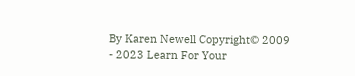By Karen Newell Copyright© 2009 - 2023 Learn For Your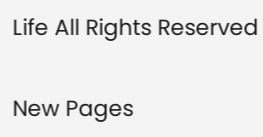Life All Rights Reserved

New Pages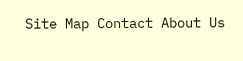Site Map Contact About Us